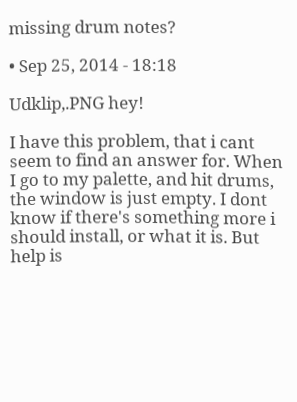missing drum notes?

• Sep 25, 2014 - 18:18

Udklip,.PNG hey!

I have this problem, that i cant seem to find an answer for. When I go to my palette, and hit drums, the window is just empty. I dont know if there's something more i should install, or what it is. But help is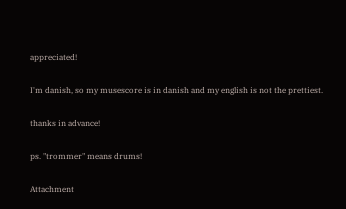appreciated!

I'm danish, so my musescore is in danish and my english is not the prettiest.

thanks in advance!

ps. "trommer" means drums!

Attachment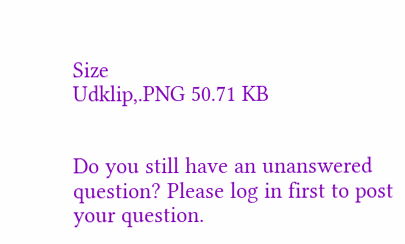Size
Udklip,.PNG 50.71 KB


Do you still have an unanswered question? Please log in first to post your question.